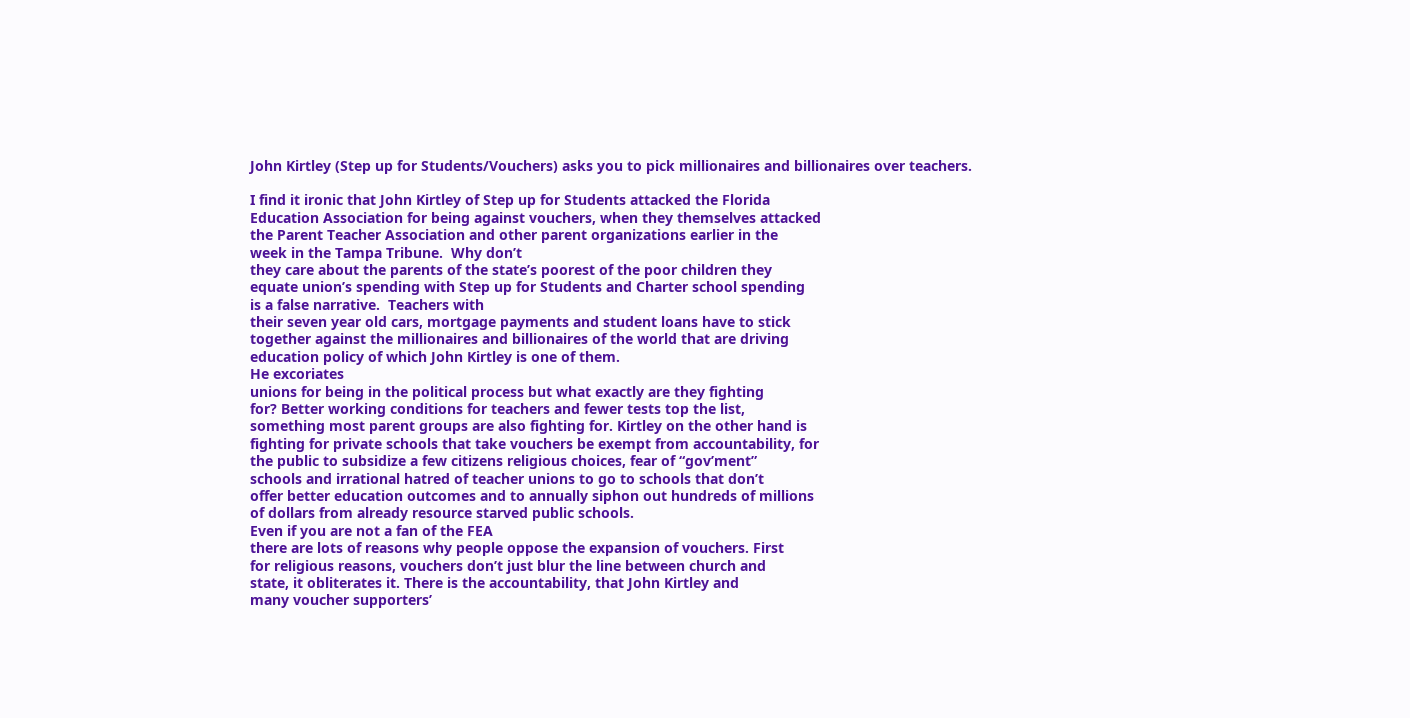John Kirtley (Step up for Students/Vouchers) asks you to pick millionaires and billionaires over teachers.

I find it ironic that John Kirtley of Step up for Students attacked the Florida
Education Association for being against vouchers, when they themselves attacked
the Parent Teacher Association and other parent organizations earlier in the
week in the Tampa Tribune.  Why don’t
they care about the parents of the state’s poorest of the poor children they
equate union’s spending with Step up for Students and Charter school spending
is a false narrative.  Teachers with
their seven year old cars, mortgage payments and student loans have to stick
together against the millionaires and billionaires of the world that are driving
education policy of which John Kirtley is one of them.
He excoriates
unions for being in the political process but what exactly are they fighting
for? Better working conditions for teachers and fewer tests top the list,
something most parent groups are also fighting for. Kirtley on the other hand is
fighting for private schools that take vouchers be exempt from accountability, for
the public to subsidize a few citizens religious choices, fear of “gov’ment”
schools and irrational hatred of teacher unions to go to schools that don’t
offer better education outcomes and to annually siphon out hundreds of millions
of dollars from already resource starved public schools.
Even if you are not a fan of the FEA
there are lots of reasons why people oppose the expansion of vouchers. First
for religious reasons, vouchers don’t just blur the line between church and
state, it obliterates it. There is the accountability, that John Kirtley and
many voucher supporters’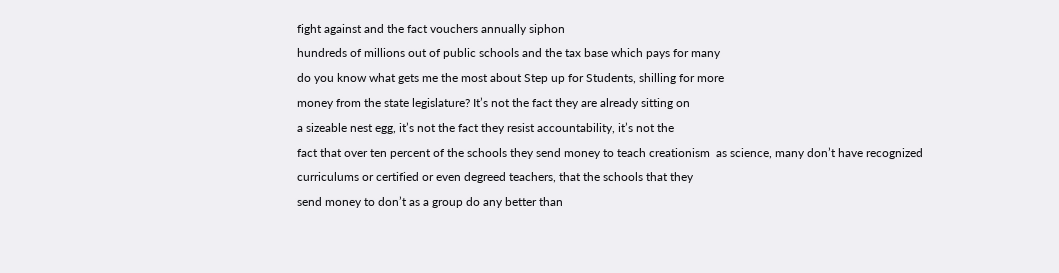fight against and the fact vouchers annually siphon
hundreds of millions out of public schools and the tax base which pays for many
do you know what gets me the most about Step up for Students, shilling for more
money from the state legislature? It’s not the fact they are already sitting on
a sizeable nest egg, it’s not the fact they resist accountability, it’s not the
fact that over ten percent of the schools they send money to teach creationism  as science, many don’t have recognized
curriculums or certified or even degreed teachers, that the schools that they
send money to don’t as a group do any better than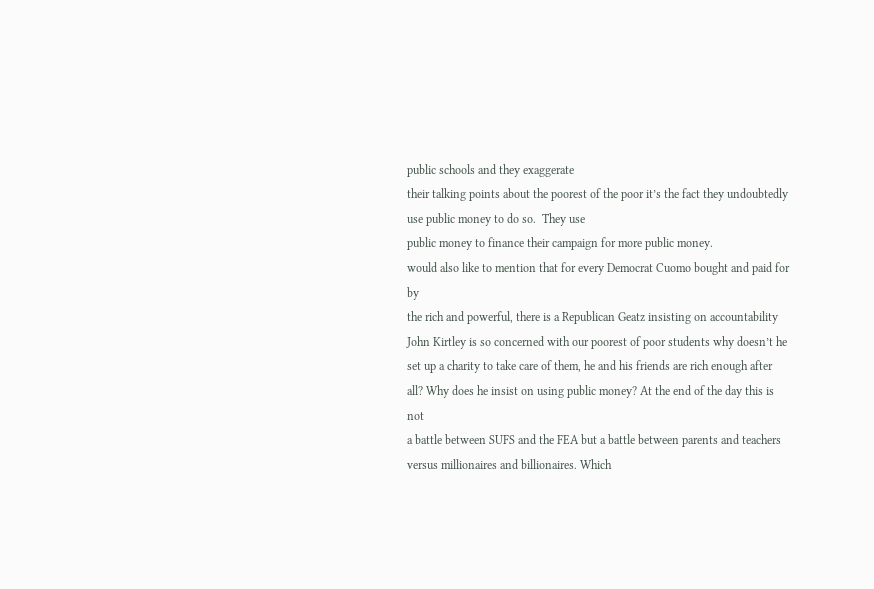public schools and they exaggerate
their talking points about the poorest of the poor it’s the fact they undoubtedly
use public money to do so.  They use
public money to finance their campaign for more public money.
would also like to mention that for every Democrat Cuomo bought and paid for by
the rich and powerful, there is a Republican Geatz insisting on accountability
John Kirtley is so concerned with our poorest of poor students why doesn’t he
set up a charity to take care of them, he and his friends are rich enough after
all? Why does he insist on using public money? At the end of the day this is not
a battle between SUFS and the FEA but a battle between parents and teachers
versus millionaires and billionaires. Which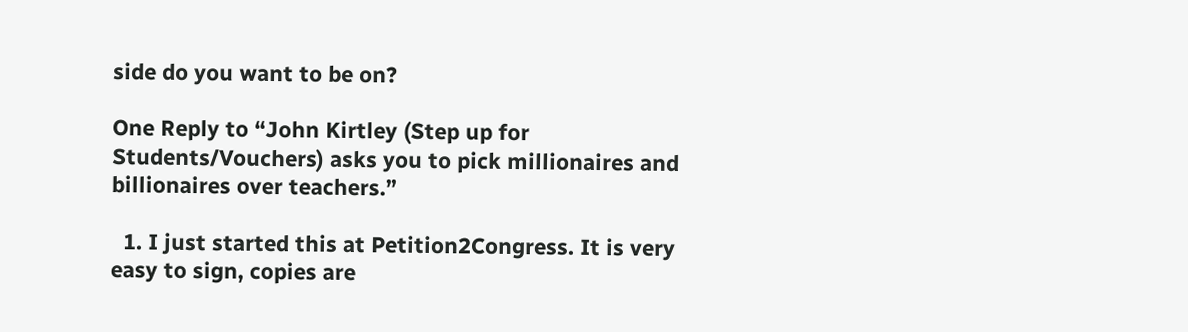side do you want to be on?

One Reply to “John Kirtley (Step up for Students/Vouchers) asks you to pick millionaires and billionaires over teachers.”

  1. I just started this at Petition2Congress. It is very easy to sign, copies are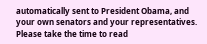automatically sent to President Obama, and your own senators and your representatives. Please take the time to read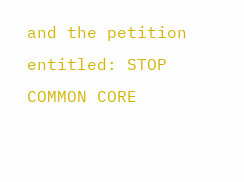and the petition entitled: STOP COMMON CORE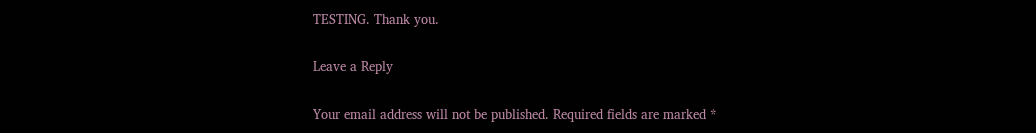TESTING. Thank you.

Leave a Reply

Your email address will not be published. Required fields are marked *